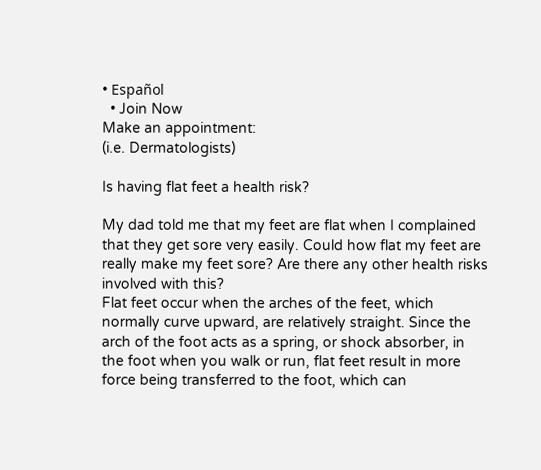• Español
  • Join Now
Make an appointment:
(i.e. Dermatologists)

Is having flat feet a health risk?

My dad told me that my feet are flat when I complained that they get sore very easily. Could how flat my feet are really make my feet sore? Are there any other health risks involved with this?
Flat feet occur when the arches of the feet, which normally curve upward, are relatively straight. Since the arch of the foot acts as a spring, or shock absorber, in the foot when you walk or run, flat feet result in more force being transferred to the foot, which can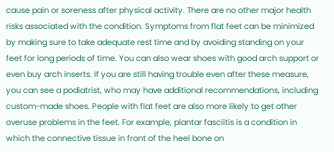cause pain or soreness after physical activity. There are no other major health risks associated with the condition. Symptoms from flat feet can be minimized by making sure to take adequate rest time and by avoiding standing on your feet for long periods of time. You can also wear shoes with good arch support or even buy arch inserts. If you are still having trouble even after these measure, you can see a podiatrist, who may have additional recommendations, including custom-made shoes. People with flat feet are also more likely to get other overuse problems in the feet. For example, plantar fasciitis is a condition in which the connective tissue in front of the heel bone on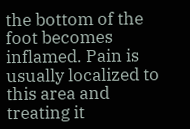the bottom of the foot becomes inflamed. Pain is usually localized to this area and treating it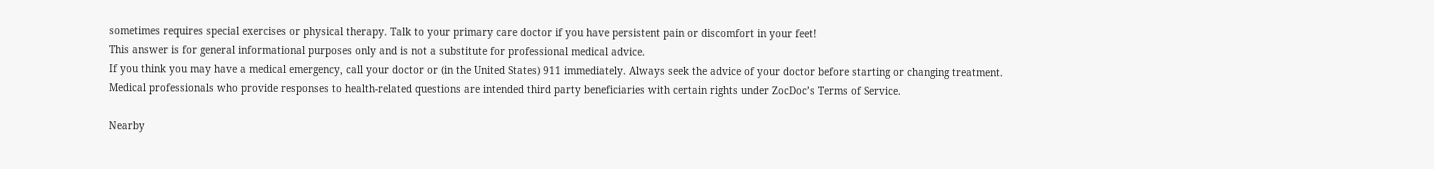sometimes requires special exercises or physical therapy. Talk to your primary care doctor if you have persistent pain or discomfort in your feet!
This answer is for general informational purposes only and is not a substitute for professional medical advice.
If you think you may have a medical emergency, call your doctor or (in the United States) 911 immediately. Always seek the advice of your doctor before starting or changing treatment. Medical professionals who provide responses to health-related questions are intended third party beneficiaries with certain rights under ZocDoc’s Terms of Service.

Nearby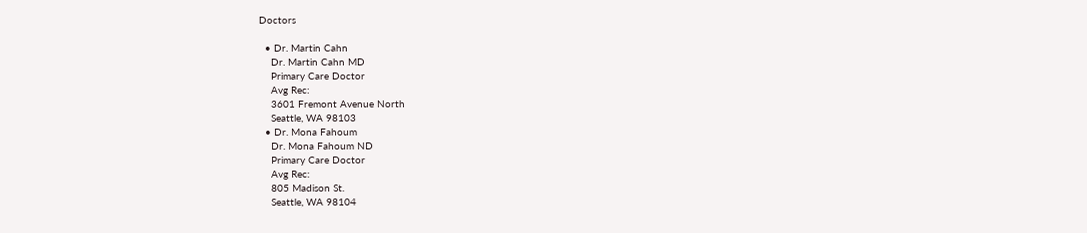Doctors

  • Dr. Martin Cahn
    Dr. Martin Cahn MD
    Primary Care Doctor
    Avg Rec:
    3601 Fremont Avenue North
    Seattle, WA 98103
  • Dr. Mona Fahoum
    Dr. Mona Fahoum ND
    Primary Care Doctor
    Avg Rec:
    805 Madison St.
    Seattle, WA 98104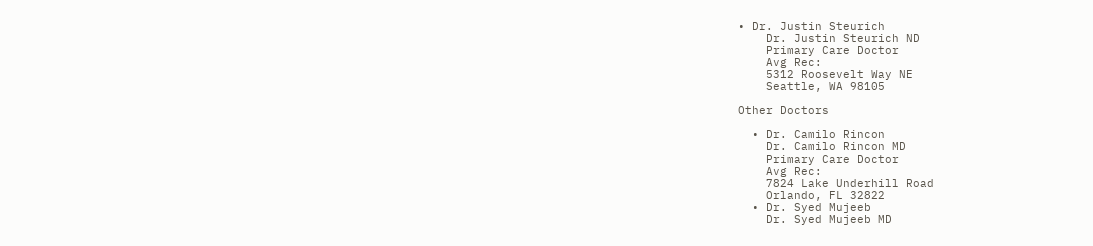• Dr. Justin Steurich
    Dr. Justin Steurich ND
    Primary Care Doctor
    Avg Rec:
    5312 Roosevelt Way NE
    Seattle, WA 98105

Other Doctors

  • Dr. Camilo Rincon
    Dr. Camilo Rincon MD
    Primary Care Doctor
    Avg Rec:
    7824 Lake Underhill Road
    Orlando, FL 32822
  • Dr. Syed Mujeeb
    Dr. Syed Mujeeb MD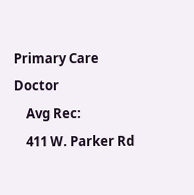Primary Care Doctor
    Avg Rec:
    411 W. Parker Rd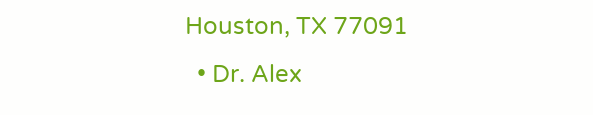Houston, TX 77091
  • Dr. Alex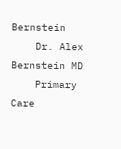Bernstein
    Dr. Alex Bernstein MD
    Primary Care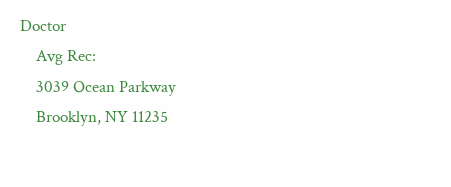Doctor
    Avg Rec:
    3039 Ocean Parkway
    Brooklyn, NY 11235